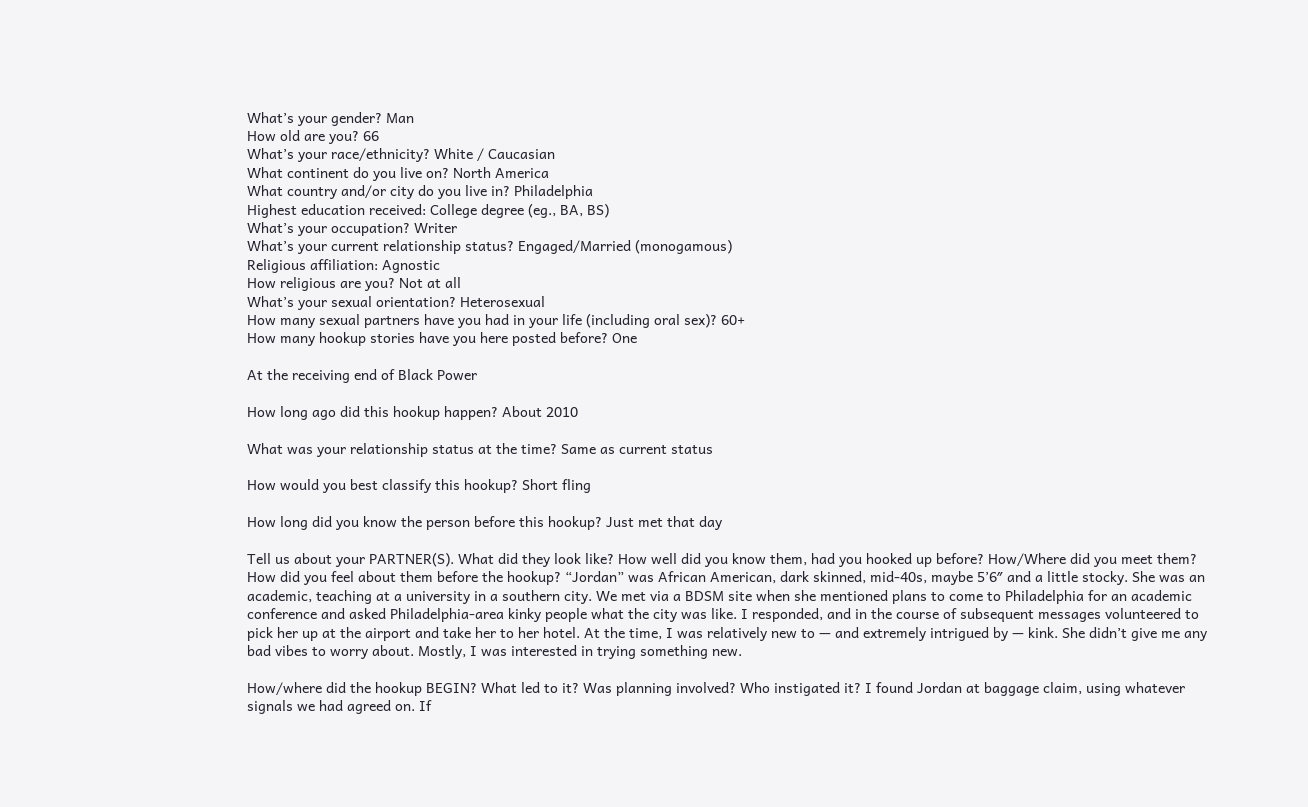What’s your gender? Man
How old are you? 66
What’s your race/ethnicity? White / Caucasian
What continent do you live on? North America
What country and/or city do you live in? Philadelphia
Highest education received: College degree (eg., BA, BS)
What’s your occupation? Writer
What’s your current relationship status? Engaged/Married (monogamous)
Religious affiliation: Agnostic
How religious are you? Not at all
What’s your sexual orientation? Heterosexual
How many sexual partners have you had in your life (including oral sex)? 60+
How many hookup stories have you here posted before? One

At the receiving end of Black Power

How long ago did this hookup happen? About 2010

What was your relationship status at the time? Same as current status

How would you best classify this hookup? Short fling

How long did you know the person before this hookup? Just met that day

Tell us about your PARTNER(S). What did they look like? How well did you know them, had you hooked up before? How/Where did you meet them? How did you feel about them before the hookup? “Jordan” was African American, dark skinned, mid-40s, maybe 5’6″ and a little stocky. She was an academic, teaching at a university in a southern city. We met via a BDSM site when she mentioned plans to come to Philadelphia for an academic conference and asked Philadelphia-area kinky people what the city was like. I responded, and in the course of subsequent messages volunteered to pick her up at the airport and take her to her hotel. At the time, I was relatively new to — and extremely intrigued by — kink. She didn’t give me any bad vibes to worry about. Mostly, I was interested in trying something new.

How/where did the hookup BEGIN? What led to it? Was planning involved? Who instigated it? I found Jordan at baggage claim, using whatever signals we had agreed on. If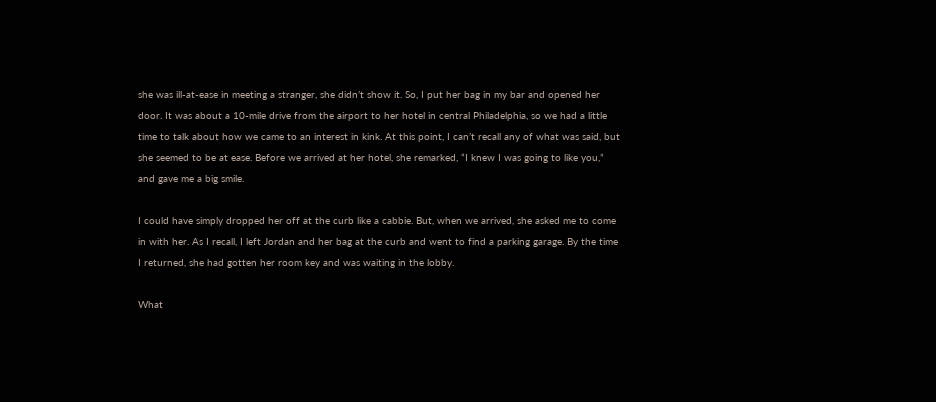she was ill-at-ease in meeting a stranger, she didn’t show it. So, I put her bag in my bar and opened her door. It was about a 10-mile drive from the airport to her hotel in central Philadelphia, so we had a little time to talk about how we came to an interest in kink. At this point, I can’t recall any of what was said, but she seemed to be at ease. Before we arrived at her hotel, she remarked, “I knew I was going to like you,” and gave me a big smile.

I could have simply dropped her off at the curb like a cabbie. But, when we arrived, she asked me to come in with her. As I recall, I left Jordan and her bag at the curb and went to find a parking garage. By the time I returned, she had gotten her room key and was waiting in the lobby.

What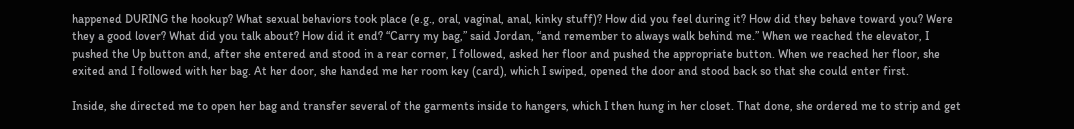happened DURING the hookup? What sexual behaviors took place (e.g., oral, vaginal, anal, kinky stuff)? How did you feel during it? How did they behave toward you? Were they a good lover? What did you talk about? How did it end? “Carry my bag,” said Jordan, “and remember to always walk behind me.” When we reached the elevator, I pushed the Up button and, after she entered and stood in a rear corner, I followed, asked her floor and pushed the appropriate button. When we reached her floor, she exited and I followed with her bag. At her door, she handed me her room key (card), which I swiped, opened the door and stood back so that she could enter first.

Inside, she directed me to open her bag and transfer several of the garments inside to hangers, which I then hung in her closet. That done, she ordered me to strip and get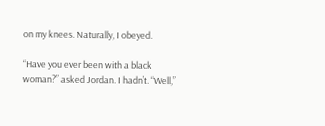on my knees. Naturally, I obeyed.

“Have you ever been with a black woman?” asked Jordan. I hadn’t. “Well,”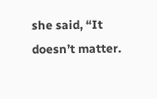she said, “It doesn’t matter.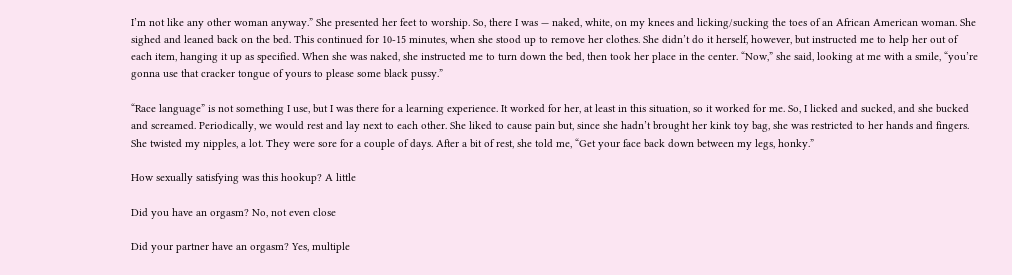I’m not like any other woman anyway.” She presented her feet to worship. So, there I was — naked, white, on my knees and licking/sucking the toes of an African American woman. She sighed and leaned back on the bed. This continued for 10-15 minutes, when she stood up to remove her clothes. She didn’t do it herself, however, but instructed me to help her out of each item, hanging it up as specified. When she was naked, she instructed me to turn down the bed, then took her place in the center. “Now,” she said, looking at me with a smile, “you’re gonna use that cracker tongue of yours to please some black pussy.”

“Race language” is not something I use, but I was there for a learning experience. It worked for her, at least in this situation, so it worked for me. So, I licked and sucked, and she bucked and screamed. Periodically, we would rest and lay next to each other. She liked to cause pain but, since she hadn’t brought her kink toy bag, she was restricted to her hands and fingers. She twisted my nipples, a lot. They were sore for a couple of days. After a bit of rest, she told me, “Get your face back down between my legs, honky.”

How sexually satisfying was this hookup? A little

Did you have an orgasm? No, not even close

Did your partner have an orgasm? Yes, multiple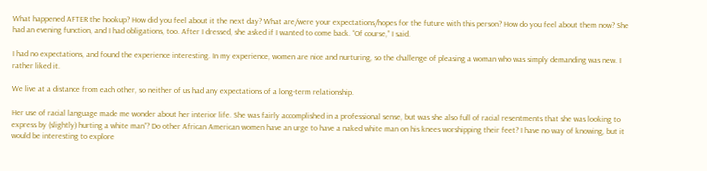What happened AFTER the hookup? How did you feel about it the next day? What are/were your expectations/hopes for the future with this person? How do you feel about them now? She had an evening function, and I had obligations, too. After I dressed, she asked if I wanted to come back. “Of course,” I said.

I had no expectations, and found the experience interesting. In my experience, women are nice and nurturing, so the challenge of pleasing a woman who was simply demanding was new. I rather liked it.

We live at a distance from each other, so neither of us had any expectations of a long-term relationship.

Her use of racial language made me wonder about her interior life. She was fairly accomplished in a professional sense, but was she also full of racial resentments that she was looking to express by (slightly) hurting a white man”? Do other African American women have an urge to have a naked white man on his knees worshipping their feet? I have no way of knowing, but it would be interesting to explore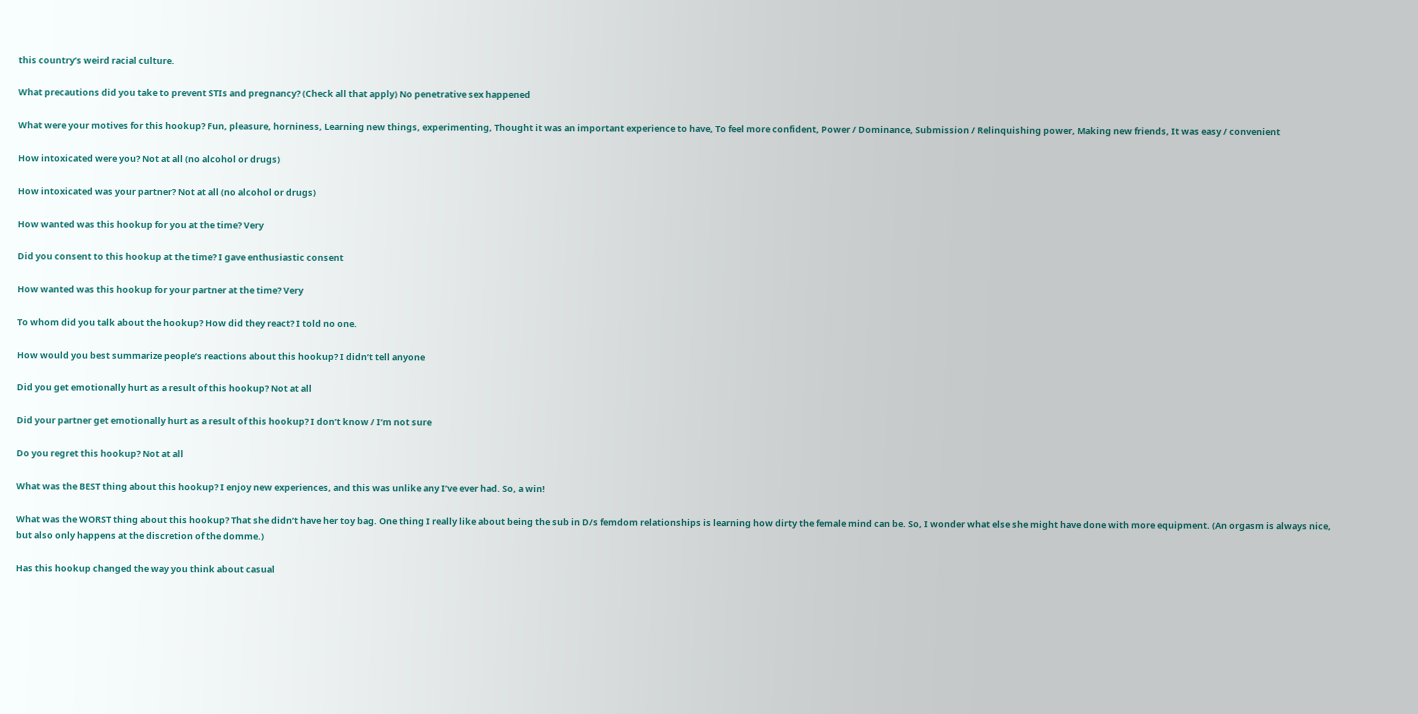this country’s weird racial culture.

What precautions did you take to prevent STIs and pregnancy? (Check all that apply) No penetrative sex happened

What were your motives for this hookup? Fun, pleasure, horniness, Learning new things, experimenting, Thought it was an important experience to have, To feel more confident, Power / Dominance, Submission / Relinquishing power, Making new friends, It was easy / convenient

How intoxicated were you? Not at all (no alcohol or drugs)

How intoxicated was your partner? Not at all (no alcohol or drugs)

How wanted was this hookup for you at the time? Very

Did you consent to this hookup at the time? I gave enthusiastic consent

How wanted was this hookup for your partner at the time? Very

To whom did you talk about the hookup? How did they react? I told no one.

How would you best summarize people’s reactions about this hookup? I didn’t tell anyone

Did you get emotionally hurt as a result of this hookup? Not at all

Did your partner get emotionally hurt as a result of this hookup? I don’t know / I’m not sure

Do you regret this hookup? Not at all

What was the BEST thing about this hookup? I enjoy new experiences, and this was unlike any I’ve ever had. So, a win!

What was the WORST thing about this hookup? That she didn’t have her toy bag. One thing I really like about being the sub in D/s femdom relationships is learning how dirty the female mind can be. So, I wonder what else she might have done with more equipment. (An orgasm is always nice, but also only happens at the discretion of the domme.)

Has this hookup changed the way you think about casual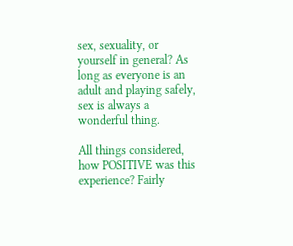sex, sexuality, or yourself in general? As long as everyone is an adult and playing safely, sex is always a wonderful thing.

All things considered, how POSITIVE was this experience? Fairly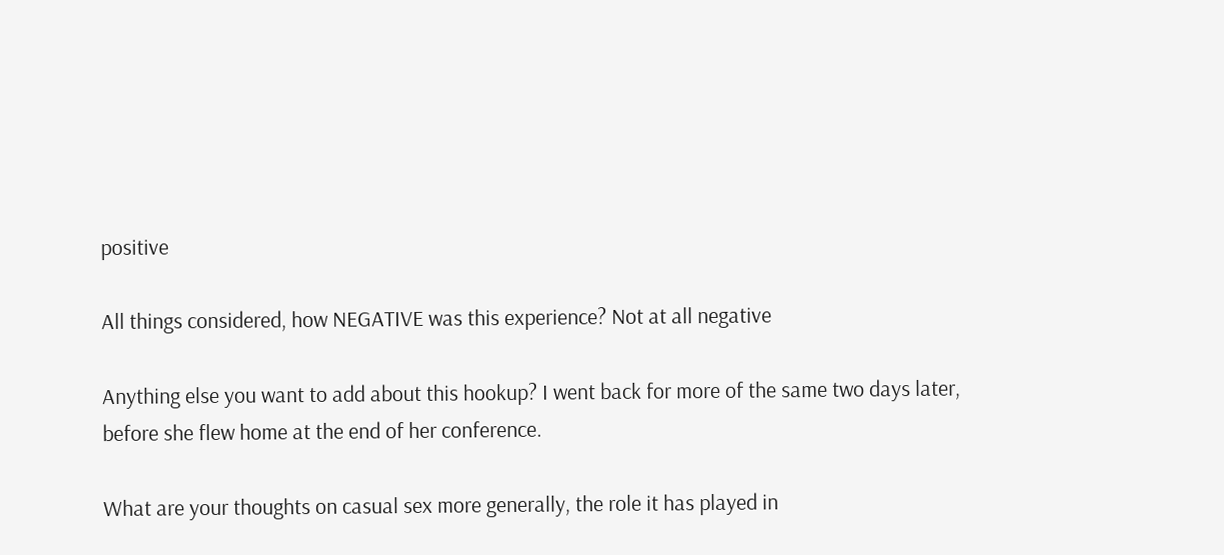positive

All things considered, how NEGATIVE was this experience? Not at all negative

Anything else you want to add about this hookup? I went back for more of the same two days later, before she flew home at the end of her conference.

What are your thoughts on casual sex more generally, the role it has played in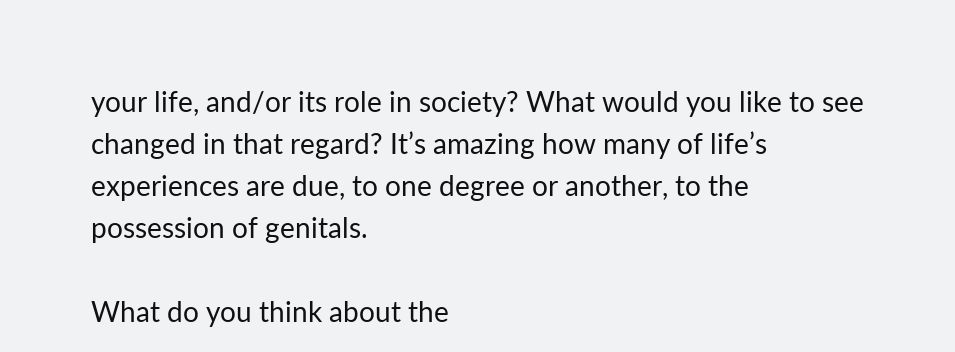your life, and/or its role in society? What would you like to see changed in that regard? It’s amazing how many of life’s experiences are due, to one degree or another, to the possession of genitals.

What do you think about the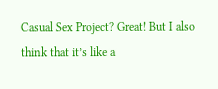Casual Sex Project? Great! But I also think that it’s like a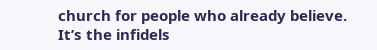church for people who already believe. It’s the infidels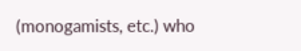(monogamists, etc.) who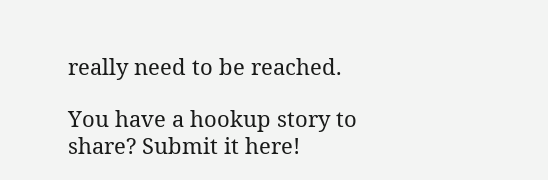really need to be reached.

You have a hookup story to share? Submit it here!